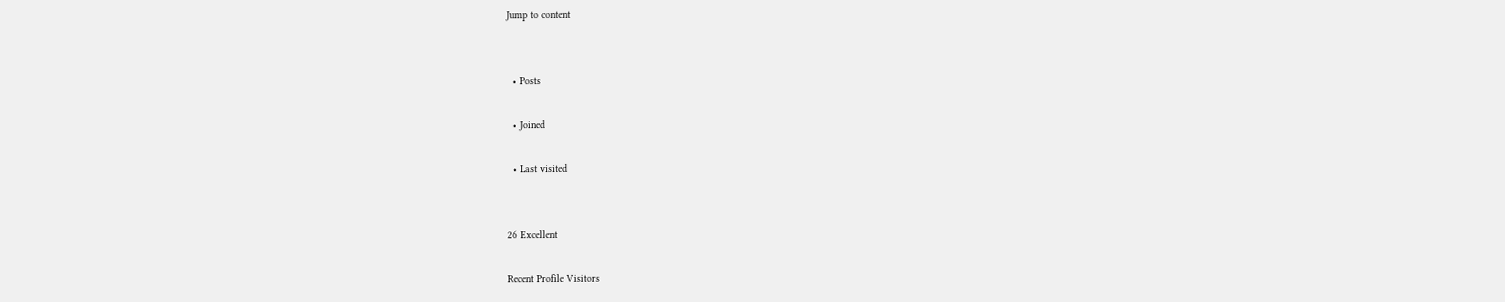Jump to content


  • Posts

  • Joined

  • Last visited


26 Excellent

Recent Profile Visitors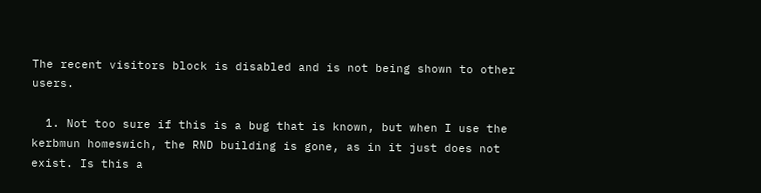The recent visitors block is disabled and is not being shown to other users.

  1. Not too sure if this is a bug that is known, but when I use the kerbmun homeswich, the RND building is gone, as in it just does not exist. Is this a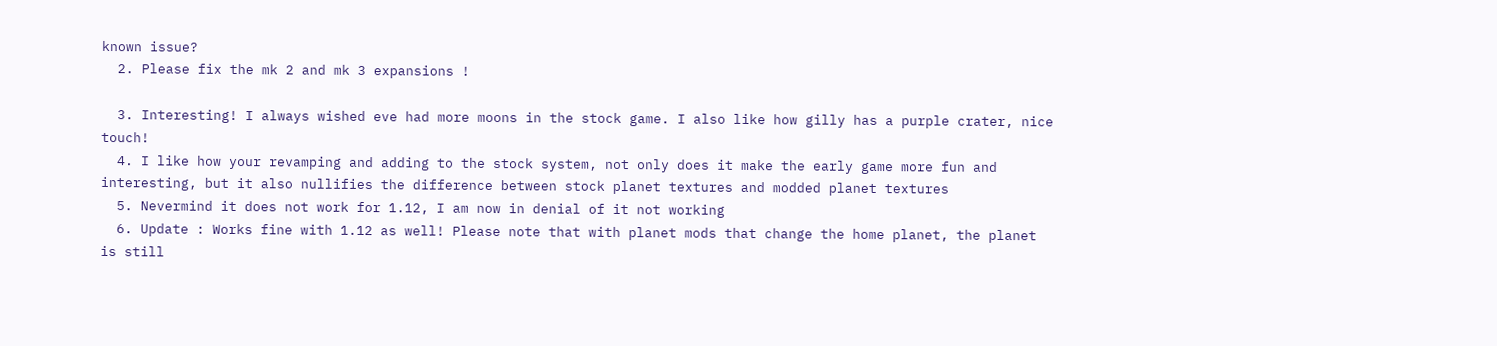known issue?
  2. Please fix the mk 2 and mk 3 expansions !

  3. Interesting! I always wished eve had more moons in the stock game. I also like how gilly has a purple crater, nice touch!
  4. I like how your revamping and adding to the stock system, not only does it make the early game more fun and interesting, but it also nullifies the difference between stock planet textures and modded planet textures
  5. Nevermind it does not work for 1.12, I am now in denial of it not working
  6. Update : Works fine with 1.12 as well! Please note that with planet mods that change the home planet, the planet is still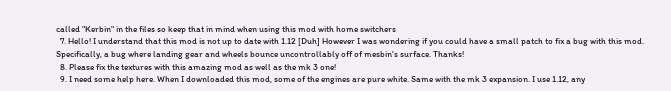called "Kerbin" in the files so keep that in mind when using this mod with home switchers
  7. Hello! I understand that this mod is not up to date with 1.12 [Duh] However I was wondering if you could have a small patch to fix a bug with this mod. Specifically, a bug where landing gear and wheels bounce uncontrollably off of mesbin's surface. Thanks!
  8. Please fix the textures with this amazing mod as well as the mk 3 one!
  9. I need some help here. When I downloaded this mod, some of the engines are pure white. Same with the mk 3 expansion. I use 1.12, any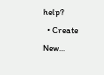help?
  • Create New...